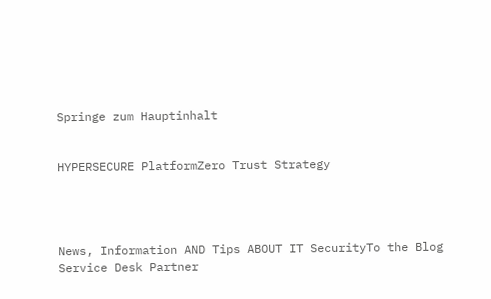Springe zum Hauptinhalt


HYPERSECURE PlatformZero Trust Strategy




News, Information AND Tips ABOUT IT SecurityTo the Blog
Service Desk Partner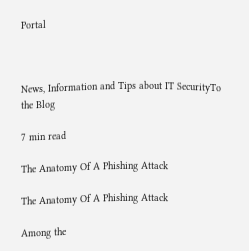Portal



News, Information and Tips about IT SecurityTo the Blog

7 min read

The Anatomy Of A Phishing Attack

The Anatomy Of A Phishing Attack

Among the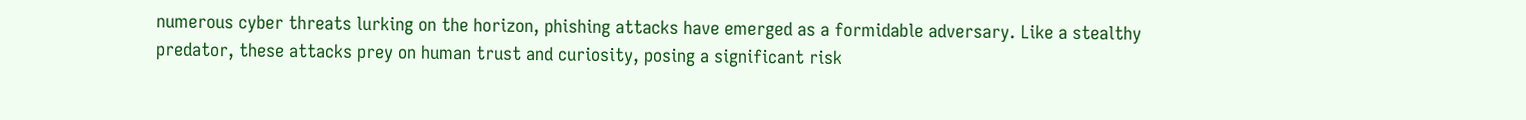numerous cyber threats lurking on the horizon, phishing attacks have emerged as a formidable adversary. Like a stealthy predator, these attacks prey on human trust and curiosity, posing a significant risk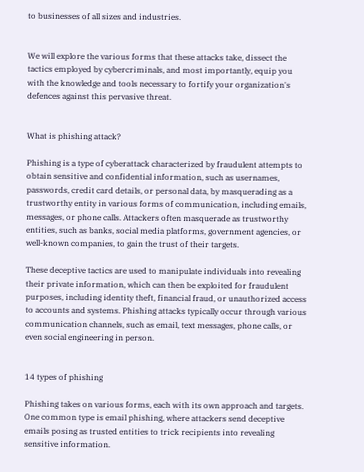to businesses of all sizes and industries.


We will explore the various forms that these attacks take, dissect the tactics employed by cybercriminals, and most importantly, equip you with the knowledge and tools necessary to fortify your organization's defences against this pervasive threat.


What is phishing attack?

Phishing is a type of cyberattack characterized by fraudulent attempts to obtain sensitive and confidential information, such as usernames, passwords, credit card details, or personal data, by masquerading as a trustworthy entity in various forms of communication, including emails, messages, or phone calls. Attackers often masquerade as trustworthy entities, such as banks, social media platforms, government agencies, or well-known companies, to gain the trust of their targets.

These deceptive tactics are used to manipulate individuals into revealing their private information, which can then be exploited for fraudulent purposes, including identity theft, financial fraud, or unauthorized access to accounts and systems. Phishing attacks typically occur through various communication channels, such as email, text messages, phone calls, or even social engineering in person.


14 types of phishing

Phishing takes on various forms, each with its own approach and targets. One common type is email phishing, where attackers send deceptive emails posing as trusted entities to trick recipients into revealing sensitive information.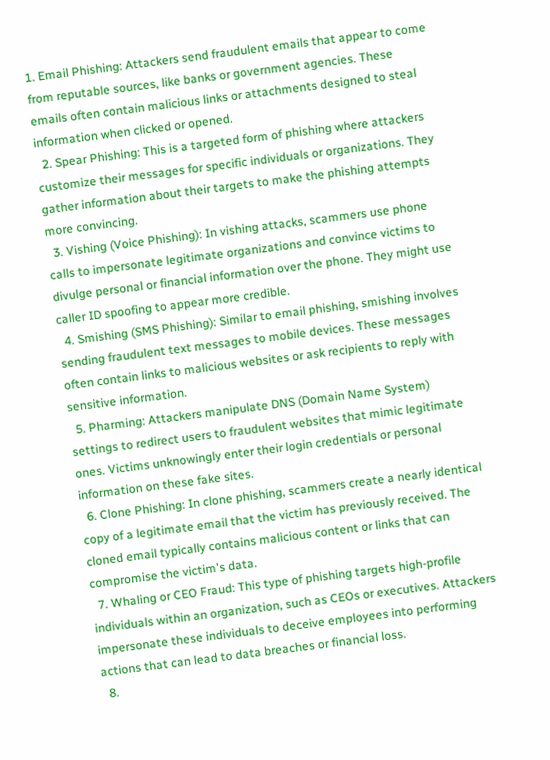1. Email Phishing: Attackers send fraudulent emails that appear to come from reputable sources, like banks or government agencies. These emails often contain malicious links or attachments designed to steal information when clicked or opened.
  2. Spear Phishing: This is a targeted form of phishing where attackers customize their messages for specific individuals or organizations. They gather information about their targets to make the phishing attempts more convincing.
  3. Vishing (Voice Phishing): In vishing attacks, scammers use phone calls to impersonate legitimate organizations and convince victims to divulge personal or financial information over the phone. They might use caller ID spoofing to appear more credible.
  4. Smishing (SMS Phishing): Similar to email phishing, smishing involves sending fraudulent text messages to mobile devices. These messages often contain links to malicious websites or ask recipients to reply with sensitive information.
  5. Pharming: Attackers manipulate DNS (Domain Name System) settings to redirect users to fraudulent websites that mimic legitimate ones. Victims unknowingly enter their login credentials or personal information on these fake sites.
  6. Clone Phishing: In clone phishing, scammers create a nearly identical copy of a legitimate email that the victim has previously received. The cloned email typically contains malicious content or links that can compromise the victim's data.
  7. Whaling or CEO Fraud: This type of phishing targets high-profile individuals within an organization, such as CEOs or executives. Attackers impersonate these individuals to deceive employees into performing actions that can lead to data breaches or financial loss.
  8.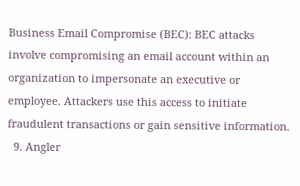Business Email Compromise (BEC): BEC attacks involve compromising an email account within an organization to impersonate an executive or employee. Attackers use this access to initiate fraudulent transactions or gain sensitive information.
  9. Angler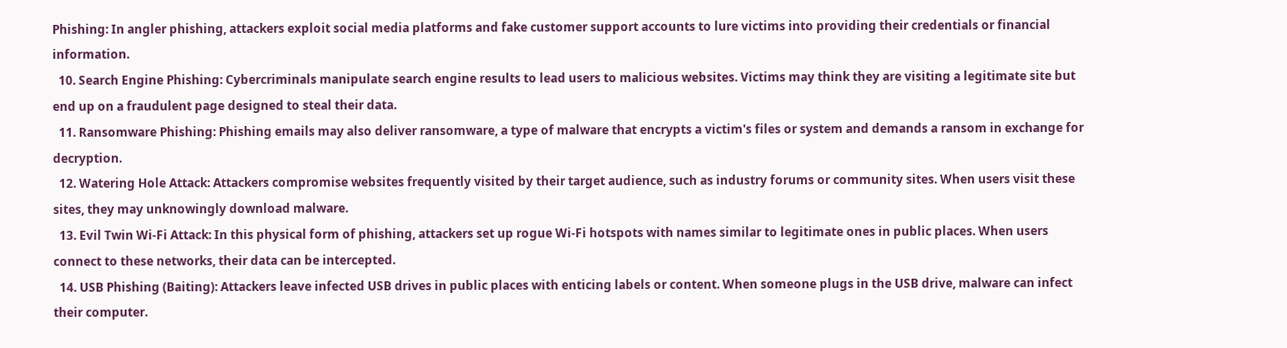Phishing: In angler phishing, attackers exploit social media platforms and fake customer support accounts to lure victims into providing their credentials or financial information.
  10. Search Engine Phishing: Cybercriminals manipulate search engine results to lead users to malicious websites. Victims may think they are visiting a legitimate site but end up on a fraudulent page designed to steal their data.
  11. Ransomware Phishing: Phishing emails may also deliver ransomware, a type of malware that encrypts a victim's files or system and demands a ransom in exchange for decryption.
  12. Watering Hole Attack: Attackers compromise websites frequently visited by their target audience, such as industry forums or community sites. When users visit these sites, they may unknowingly download malware.
  13. Evil Twin Wi-Fi Attack: In this physical form of phishing, attackers set up rogue Wi-Fi hotspots with names similar to legitimate ones in public places. When users connect to these networks, their data can be intercepted.
  14. USB Phishing (Baiting): Attackers leave infected USB drives in public places with enticing labels or content. When someone plugs in the USB drive, malware can infect their computer.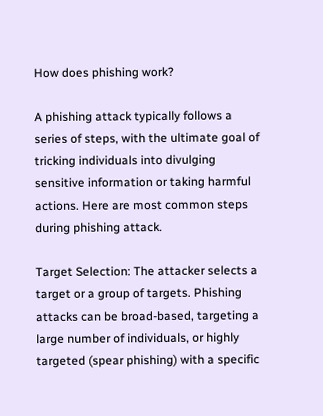How does phishing work?

A phishing attack typically follows a series of steps, with the ultimate goal of tricking individuals into divulging sensitive information or taking harmful actions. Here are most common steps during phishing attack.

Target Selection: The attacker selects a target or a group of targets. Phishing attacks can be broad-based, targeting a large number of individuals, or highly targeted (spear phishing) with a specific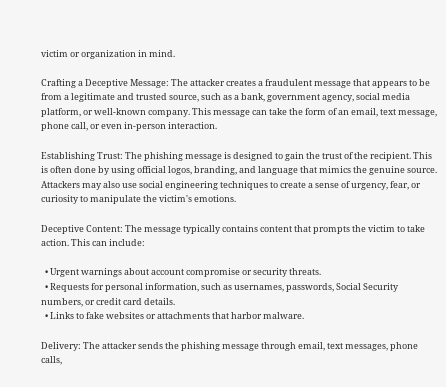victim or organization in mind.

Crafting a Deceptive Message: The attacker creates a fraudulent message that appears to be from a legitimate and trusted source, such as a bank, government agency, social media platform, or well-known company. This message can take the form of an email, text message, phone call, or even in-person interaction.

Establishing Trust: The phishing message is designed to gain the trust of the recipient. This is often done by using official logos, branding, and language that mimics the genuine source. Attackers may also use social engineering techniques to create a sense of urgency, fear, or curiosity to manipulate the victim's emotions.

Deceptive Content: The message typically contains content that prompts the victim to take action. This can include:

  • Urgent warnings about account compromise or security threats.
  • Requests for personal information, such as usernames, passwords, Social Security numbers, or credit card details.
  • Links to fake websites or attachments that harbor malware.

Delivery: The attacker sends the phishing message through email, text messages, phone calls,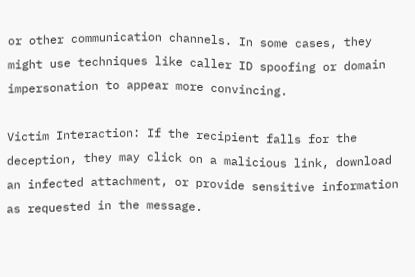or other communication channels. In some cases, they might use techniques like caller ID spoofing or domain impersonation to appear more convincing.

Victim Interaction: If the recipient falls for the deception, they may click on a malicious link, download an infected attachment, or provide sensitive information as requested in the message.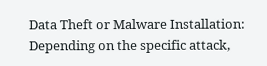Data Theft or Malware Installation: Depending on the specific attack,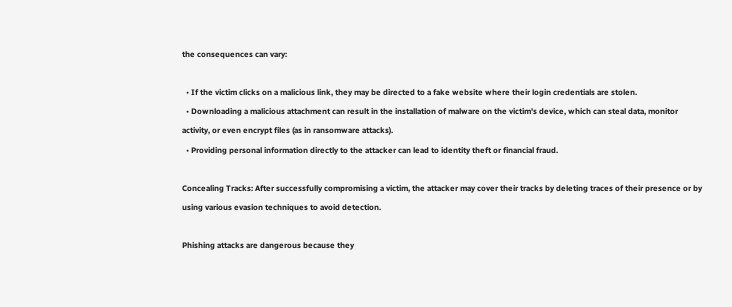the consequences can vary:

  • If the victim clicks on a malicious link, they may be directed to a fake website where their login credentials are stolen.
  • Downloading a malicious attachment can result in the installation of malware on the victim's device, which can steal data, monitor activity, or even encrypt files (as in ransomware attacks).
  • Providing personal information directly to the attacker can lead to identity theft or financial fraud.

Concealing Tracks: After successfully compromising a victim, the attacker may cover their tracks by deleting traces of their presence or by using various evasion techniques to avoid detection.

Phishing attacks are dangerous because they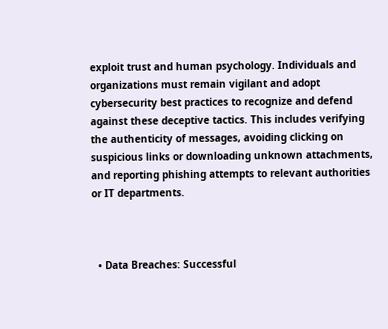exploit trust and human psychology. Individuals and organizations must remain vigilant and adopt cybersecurity best practices to recognize and defend against these deceptive tactics. This includes verifying the authenticity of messages, avoiding clicking on suspicious links or downloading unknown attachments, and reporting phishing attempts to relevant authorities or IT departments.



  • Data Breaches: Successful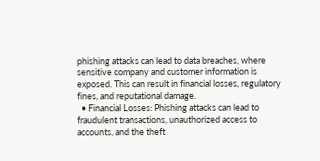phishing attacks can lead to data breaches, where sensitive company and customer information is exposed. This can result in financial losses, regulatory fines, and reputational damage.
  • Financial Losses: Phishing attacks can lead to fraudulent transactions, unauthorized access to accounts, and the theft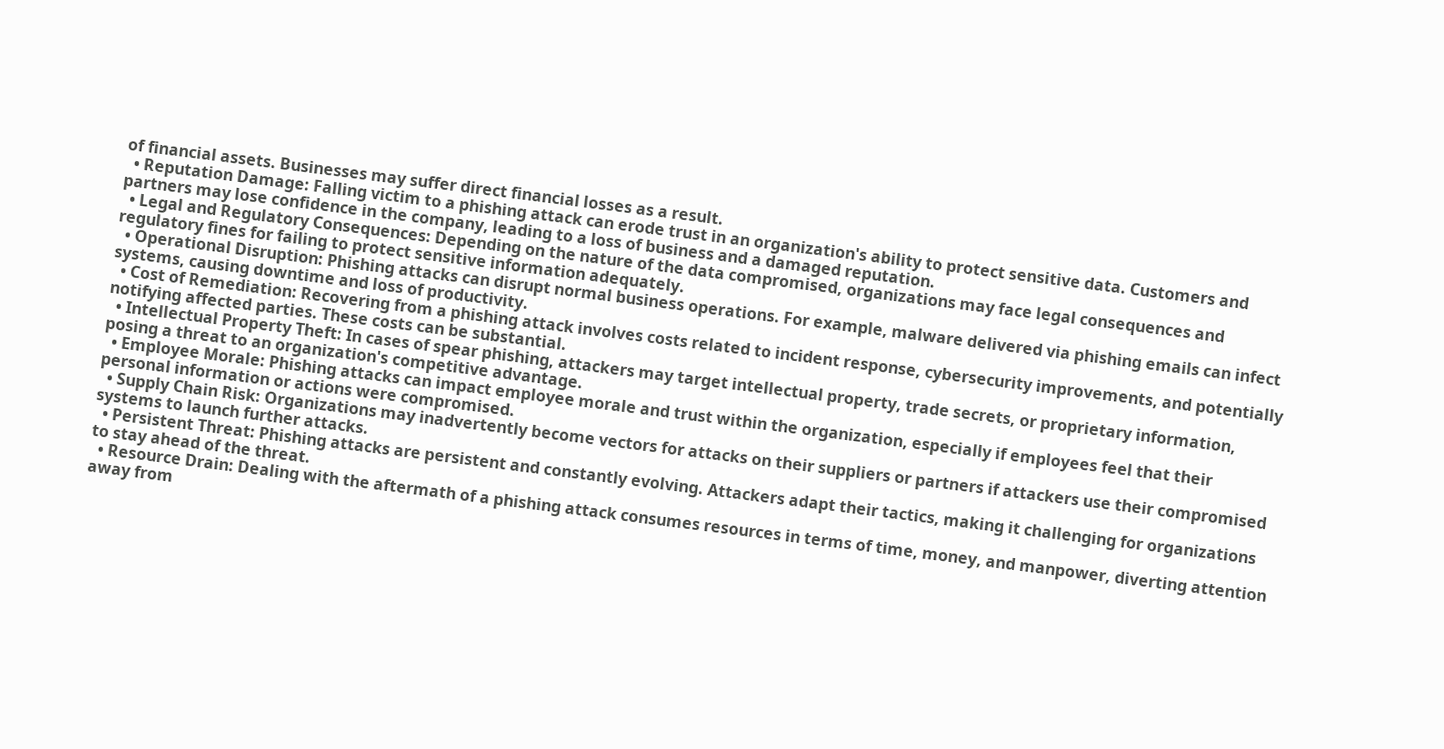of financial assets. Businesses may suffer direct financial losses as a result.
  • Reputation Damage: Falling victim to a phishing attack can erode trust in an organization's ability to protect sensitive data. Customers and partners may lose confidence in the company, leading to a loss of business and a damaged reputation.
  • Legal and Regulatory Consequences: Depending on the nature of the data compromised, organizations may face legal consequences and regulatory fines for failing to protect sensitive information adequately.
  • Operational Disruption: Phishing attacks can disrupt normal business operations. For example, malware delivered via phishing emails can infect systems, causing downtime and loss of productivity.
  • Cost of Remediation: Recovering from a phishing attack involves costs related to incident response, cybersecurity improvements, and potentially notifying affected parties. These costs can be substantial.
  • Intellectual Property Theft: In cases of spear phishing, attackers may target intellectual property, trade secrets, or proprietary information, posing a threat to an organization's competitive advantage.
  • Employee Morale: Phishing attacks can impact employee morale and trust within the organization, especially if employees feel that their personal information or actions were compromised.
  • Supply Chain Risk: Organizations may inadvertently become vectors for attacks on their suppliers or partners if attackers use their compromised systems to launch further attacks.
  • Persistent Threat: Phishing attacks are persistent and constantly evolving. Attackers adapt their tactics, making it challenging for organizations to stay ahead of the threat.
  • Resource Drain: Dealing with the aftermath of a phishing attack consumes resources in terms of time, money, and manpower, diverting attention away from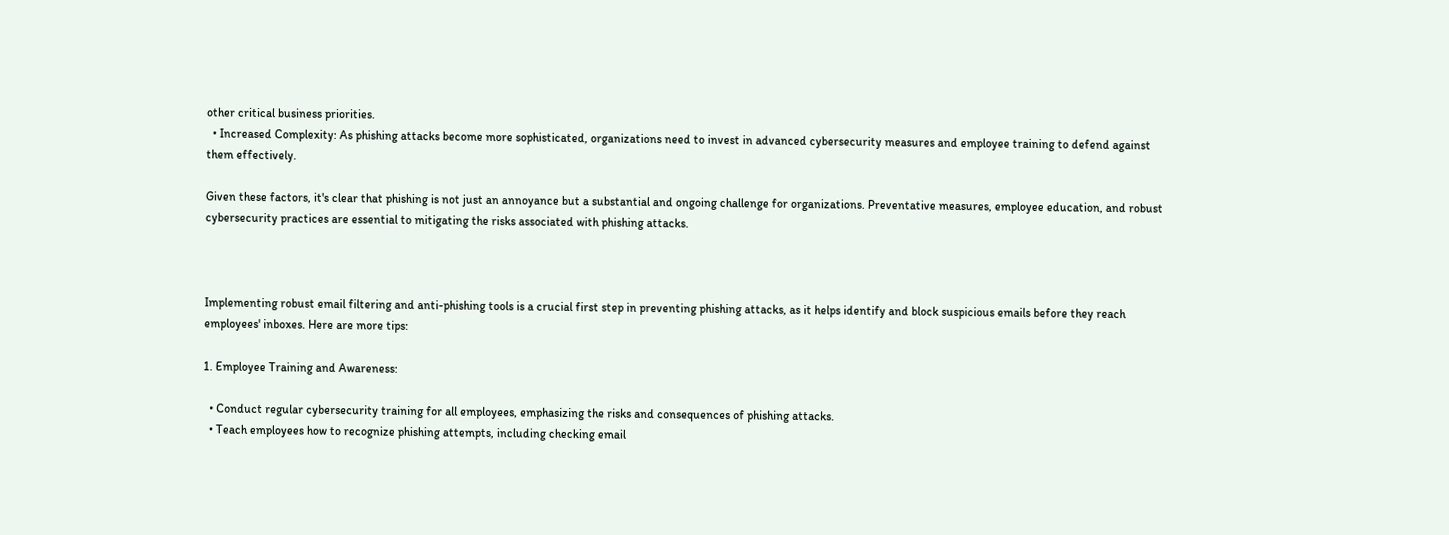other critical business priorities.
  • Increased Complexity: As phishing attacks become more sophisticated, organizations need to invest in advanced cybersecurity measures and employee training to defend against them effectively.

Given these factors, it's clear that phishing is not just an annoyance but a substantial and ongoing challenge for organizations. Preventative measures, employee education, and robust cybersecurity practices are essential to mitigating the risks associated with phishing attacks.



Implementing robust email filtering and anti-phishing tools is a crucial first step in preventing phishing attacks, as it helps identify and block suspicious emails before they reach employees' inboxes. Here are more tips:

1. Employee Training and Awareness:

  • Conduct regular cybersecurity training for all employees, emphasizing the risks and consequences of phishing attacks.
  • Teach employees how to recognize phishing attempts, including checking email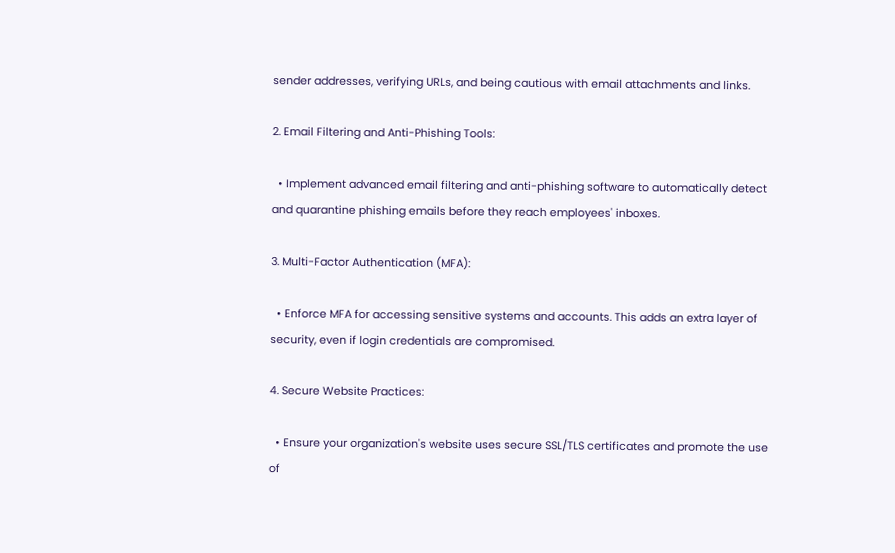sender addresses, verifying URLs, and being cautious with email attachments and links.

2. Email Filtering and Anti-Phishing Tools:

  • Implement advanced email filtering and anti-phishing software to automatically detect and quarantine phishing emails before they reach employees' inboxes.

3. Multi-Factor Authentication (MFA):

  • Enforce MFA for accessing sensitive systems and accounts. This adds an extra layer of security, even if login credentials are compromised.

4. Secure Website Practices:

  • Ensure your organization's website uses secure SSL/TLS certificates and promote the use of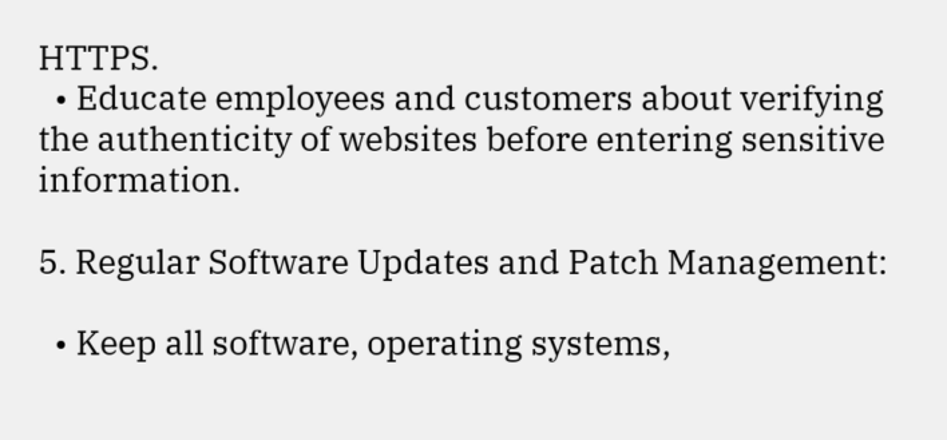HTTPS.
  • Educate employees and customers about verifying the authenticity of websites before entering sensitive information.

5. Regular Software Updates and Patch Management:

  • Keep all software, operating systems,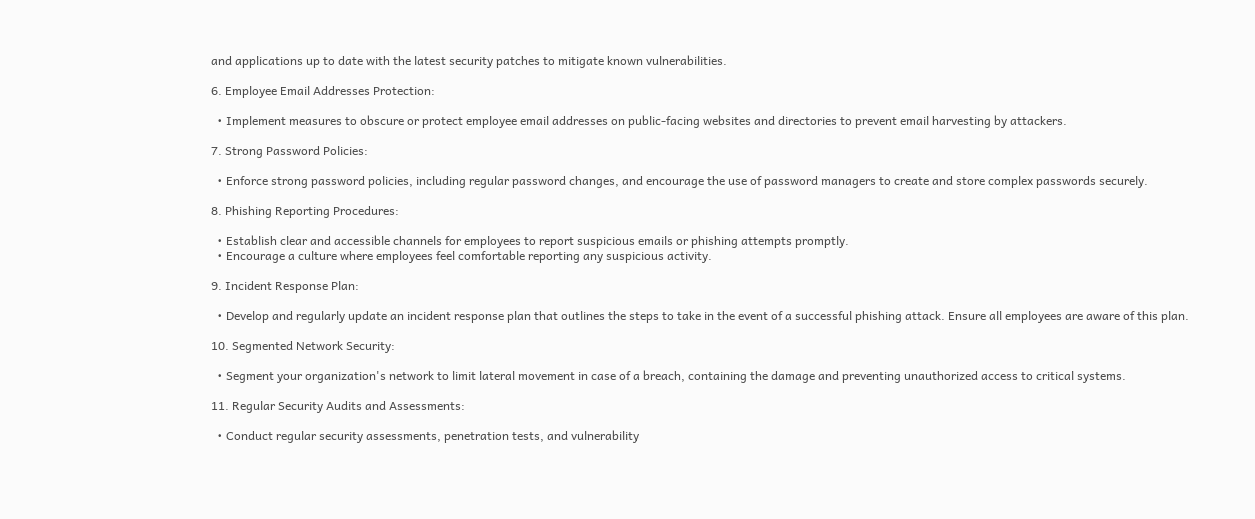and applications up to date with the latest security patches to mitigate known vulnerabilities.

6. Employee Email Addresses Protection:

  • Implement measures to obscure or protect employee email addresses on public-facing websites and directories to prevent email harvesting by attackers.

7. Strong Password Policies:

  • Enforce strong password policies, including regular password changes, and encourage the use of password managers to create and store complex passwords securely.

8. Phishing Reporting Procedures:

  • Establish clear and accessible channels for employees to report suspicious emails or phishing attempts promptly.
  • Encourage a culture where employees feel comfortable reporting any suspicious activity.

9. Incident Response Plan:

  • Develop and regularly update an incident response plan that outlines the steps to take in the event of a successful phishing attack. Ensure all employees are aware of this plan.

10. Segmented Network Security:

  • Segment your organization's network to limit lateral movement in case of a breach, containing the damage and preventing unauthorized access to critical systems.

11. Regular Security Audits and Assessments:

  • Conduct regular security assessments, penetration tests, and vulnerability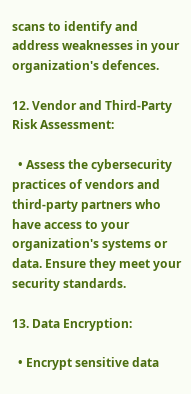scans to identify and address weaknesses in your organization's defences.

12. Vendor and Third-Party Risk Assessment:

  • Assess the cybersecurity practices of vendors and third-party partners who have access to your organization's systems or data. Ensure they meet your security standards.

13. Data Encryption:

  • Encrypt sensitive data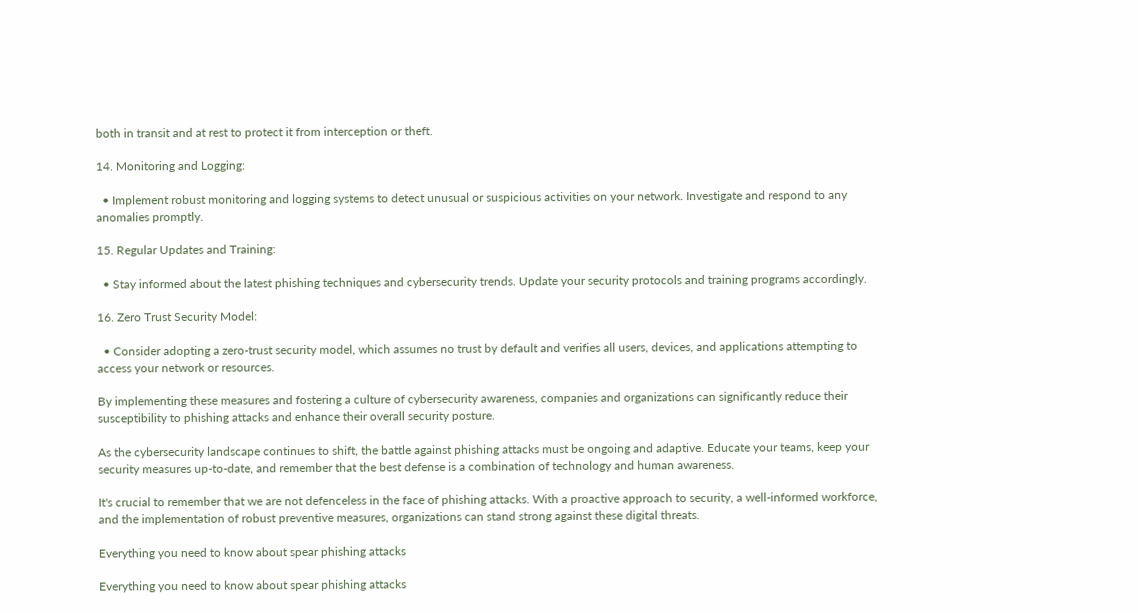both in transit and at rest to protect it from interception or theft.

14. Monitoring and Logging:

  • Implement robust monitoring and logging systems to detect unusual or suspicious activities on your network. Investigate and respond to any anomalies promptly.

15. Regular Updates and Training:

  • Stay informed about the latest phishing techniques and cybersecurity trends. Update your security protocols and training programs accordingly.

16. Zero Trust Security Model:

  • Consider adopting a zero-trust security model, which assumes no trust by default and verifies all users, devices, and applications attempting to access your network or resources.

By implementing these measures and fostering a culture of cybersecurity awareness, companies and organizations can significantly reduce their susceptibility to phishing attacks and enhance their overall security posture.

As the cybersecurity landscape continues to shift, the battle against phishing attacks must be ongoing and adaptive. Educate your teams, keep your security measures up-to-date, and remember that the best defense is a combination of technology and human awareness.

It's crucial to remember that we are not defenceless in the face of phishing attacks. With a proactive approach to security, a well-informed workforce, and the implementation of robust preventive measures, organizations can stand strong against these digital threats.

Everything you need to know about spear phishing attacks

Everything you need to know about spear phishing attacks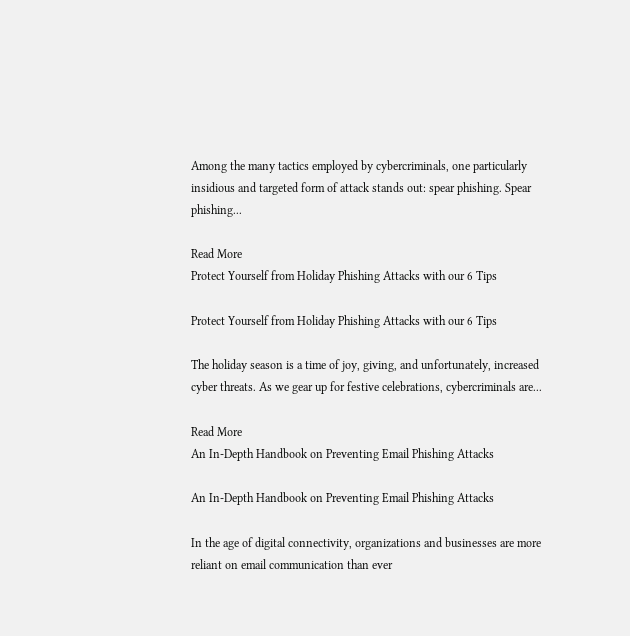Among the many tactics employed by cybercriminals, one particularly insidious and targeted form of attack stands out: spear phishing. Spear phishing...

Read More
Protect Yourself from Holiday Phishing Attacks with our 6 Tips

Protect Yourself from Holiday Phishing Attacks with our 6 Tips

The holiday season is a time of joy, giving, and unfortunately, increased cyber threats. As we gear up for festive celebrations, cybercriminals are...

Read More
An In-Depth Handbook on Preventing Email Phishing Attacks

An In-Depth Handbook on Preventing Email Phishing Attacks

In the age of digital connectivity, organizations and businesses are more reliant on email communication than ever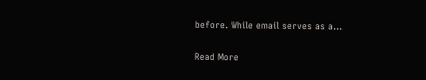before. While email serves as a...

Read More